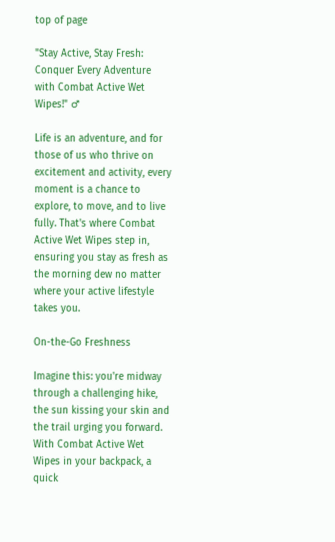top of page

"Stay Active, Stay Fresh: Conquer Every Adventure with Combat Active Wet Wipes!" ♂

Life is an adventure, and for those of us who thrive on excitement and activity, every moment is a chance to explore, to move, and to live fully. That's where Combat Active Wet Wipes step in, ensuring you stay as fresh as the morning dew no matter where your active lifestyle takes you.

On-the-Go Freshness

Imagine this: you're midway through a challenging hike, the sun kissing your skin and the trail urging you forward. With Combat Active Wet Wipes in your backpack, a quick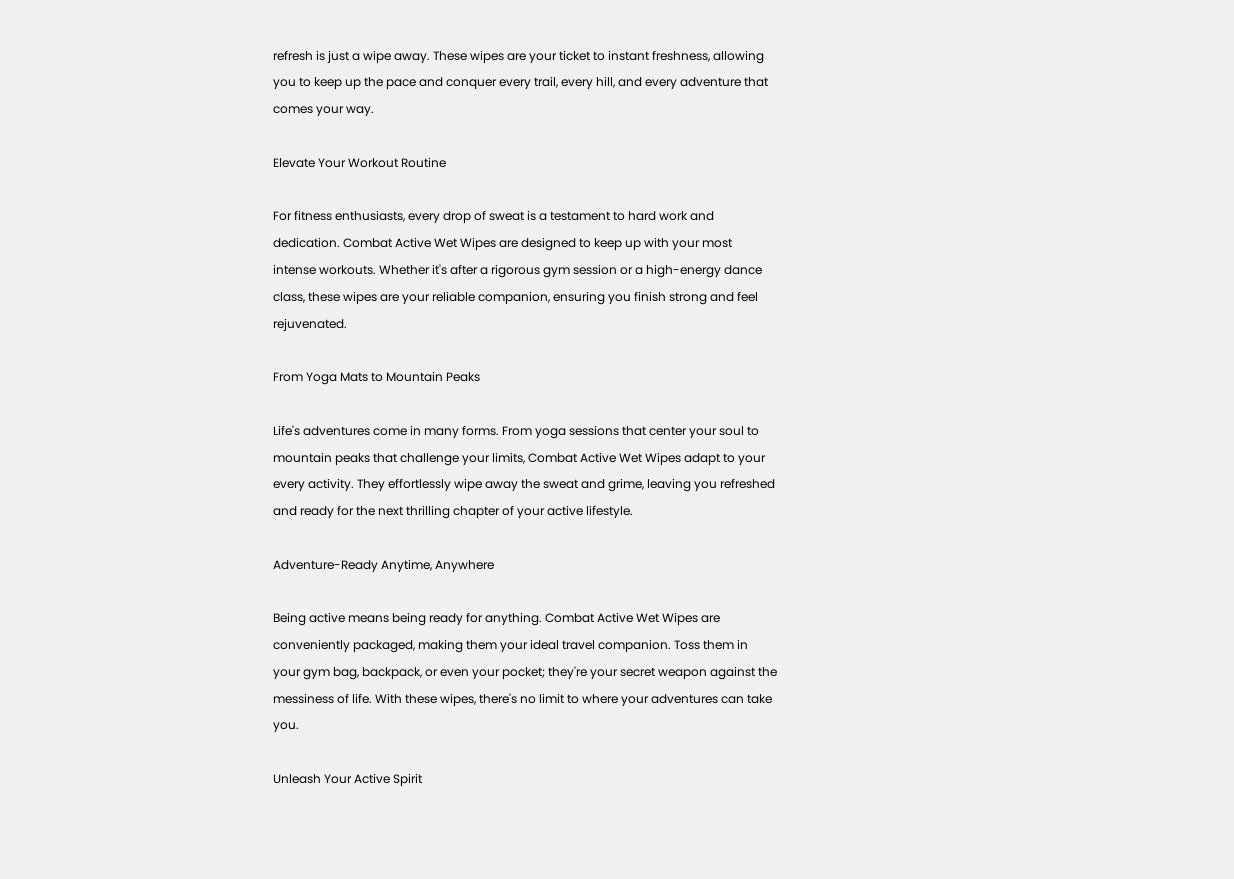refresh is just a wipe away. These wipes are your ticket to instant freshness, allowing you to keep up the pace and conquer every trail, every hill, and every adventure that comes your way.

Elevate Your Workout Routine

For fitness enthusiasts, every drop of sweat is a testament to hard work and dedication. Combat Active Wet Wipes are designed to keep up with your most intense workouts. Whether it's after a rigorous gym session or a high-energy dance class, these wipes are your reliable companion, ensuring you finish strong and feel rejuvenated.

From Yoga Mats to Mountain Peaks

Life's adventures come in many forms. From yoga sessions that center your soul to mountain peaks that challenge your limits, Combat Active Wet Wipes adapt to your every activity. They effortlessly wipe away the sweat and grime, leaving you refreshed and ready for the next thrilling chapter of your active lifestyle.

Adventure-Ready Anytime, Anywhere

Being active means being ready for anything. Combat Active Wet Wipes are conveniently packaged, making them your ideal travel companion. Toss them in your gym bag, backpack, or even your pocket; they're your secret weapon against the messiness of life. With these wipes, there's no limit to where your adventures can take you.

Unleash Your Active Spirit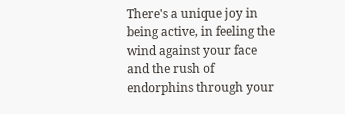There's a unique joy in being active, in feeling the wind against your face and the rush of endorphins through your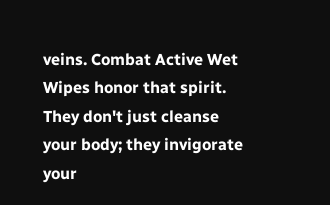veins. Combat Active Wet Wipes honor that spirit. They don't just cleanse your body; they invigorate your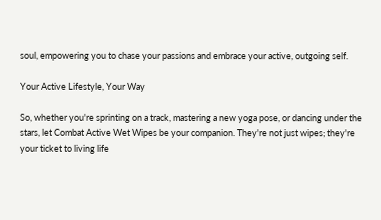soul, empowering you to chase your passions and embrace your active, outgoing self.

Your Active Lifestyle, Your Way

So, whether you're sprinting on a track, mastering a new yoga pose, or dancing under the stars, let Combat Active Wet Wipes be your companion. They're not just wipes; they're your ticket to living life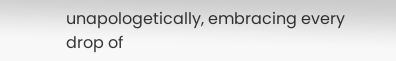unapologetically, embracing every drop of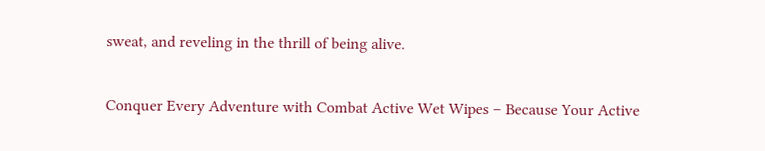sweat, and reveling in the thrill of being alive.

Conquer Every Adventure with Combat Active Wet Wipes – Because Your Active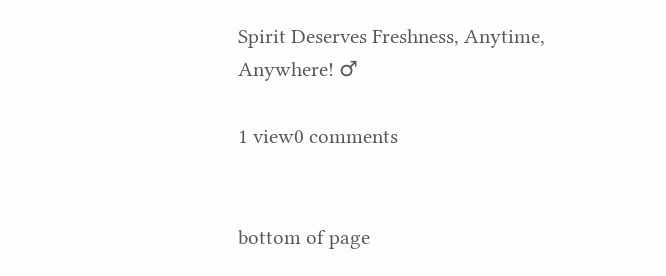Spirit Deserves Freshness, Anytime, Anywhere! ♂

1 view0 comments


bottom of page